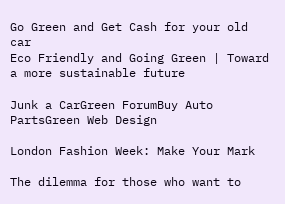Go Green and Get Cash for your old car
Eco Friendly and Going Green | Toward a more sustainable future

Junk a CarGreen ForumBuy Auto PartsGreen Web Design

London Fashion Week: Make Your Mark

The dilemma for those who want to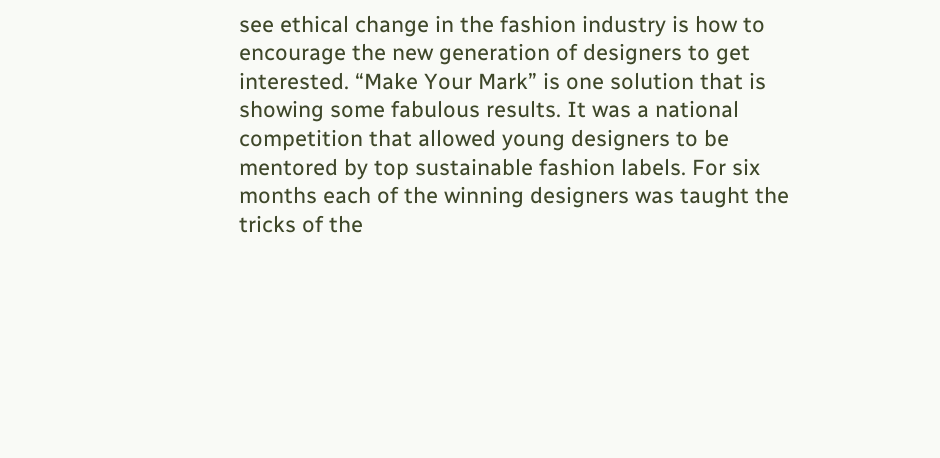see ethical change in the fashion industry is how to encourage the new generation of designers to get interested. “Make Your Mark” is one solution that is showing some fabulous results. It was a national competition that allowed young designers to be mentored by top sustainable fashion labels. For six months each of the winning designers was taught the tricks of the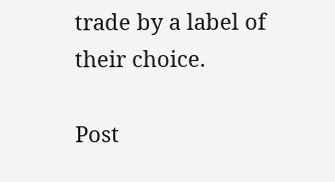trade by a label of their choice.

Post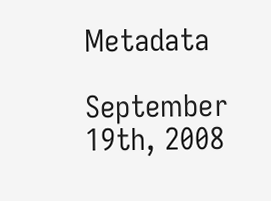Metadata

September 19th, 2008